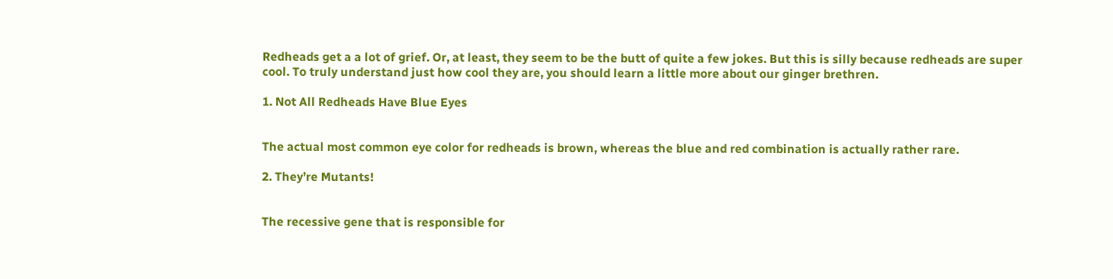Redheads get a a lot of grief. Or, at least, they seem to be the butt of quite a few jokes. But this is silly because redheads are super cool. To truly understand just how cool they are, you should learn a little more about our ginger brethren.

1. Not All Redheads Have Blue Eyes


The actual most common eye color for redheads is brown, whereas the blue and red combination is actually rather rare.

2. They’re Mutants!


The recessive gene that is responsible for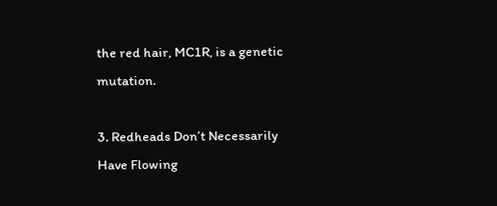the red hair, MC1R, is a genetic mutation.

3. Redheads Don’t Necessarily Have Flowing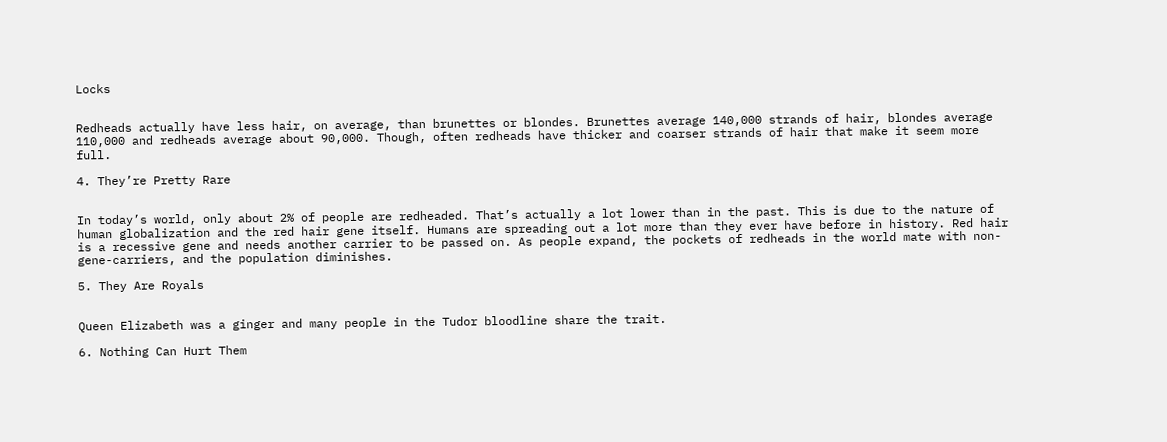Locks


Redheads actually have less hair, on average, than brunettes or blondes. Brunettes average 140,000 strands of hair, blondes average 110,000 and redheads average about 90,000. Though, often redheads have thicker and coarser strands of hair that make it seem more full.

4. They’re Pretty Rare


In today’s world, only about 2% of people are redheaded. That’s actually a lot lower than in the past. This is due to the nature of human globalization and the red hair gene itself. Humans are spreading out a lot more than they ever have before in history. Red hair is a recessive gene and needs another carrier to be passed on. As people expand, the pockets of redheads in the world mate with non-gene-carriers, and the population diminishes.

5. They Are Royals


Queen Elizabeth was a ginger and many people in the Tudor bloodline share the trait.

6. Nothing Can Hurt Them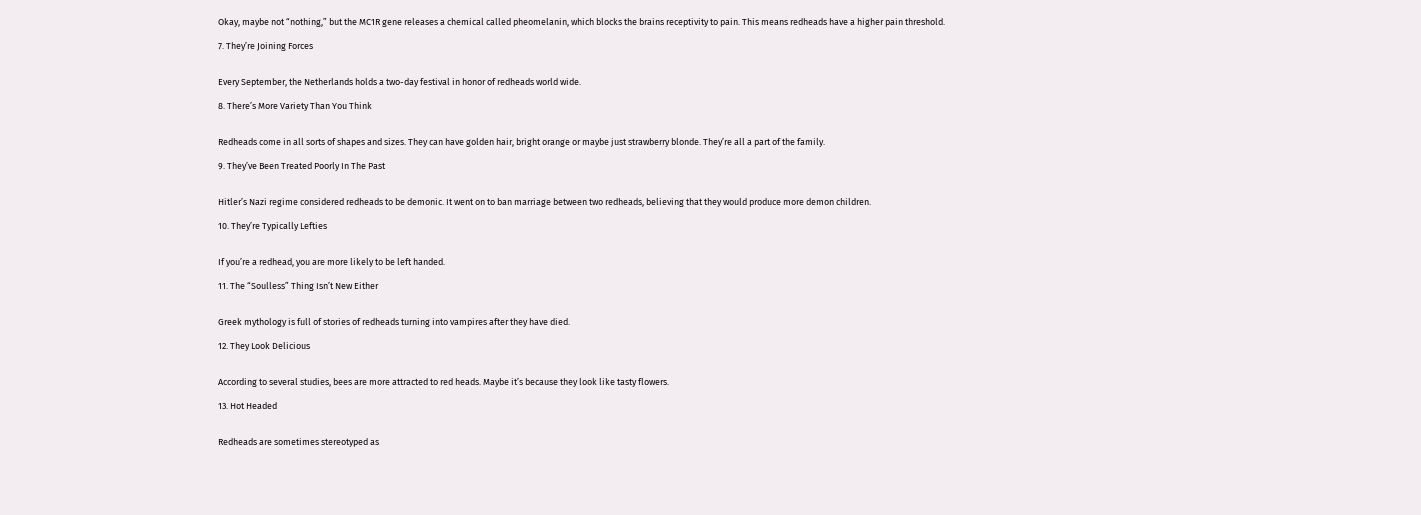Okay, maybe not “nothing,” but the MC1R gene releases a chemical called pheomelanin, which blocks the brains receptivity to pain. This means redheads have a higher pain threshold.

7. They’re Joining Forces


Every September, the Netherlands holds a two-day festival in honor of redheads world wide.

8. There’s More Variety Than You Think


Redheads come in all sorts of shapes and sizes. They can have golden hair, bright orange or maybe just strawberry blonde. They’re all a part of the family.

9. They’ve Been Treated Poorly In The Past


Hitler’s Nazi regime considered redheads to be demonic. It went on to ban marriage between two redheads, believing that they would produce more demon children.

10. They’re Typically Lefties


If you’re a redhead, you are more likely to be left handed.

11. The “Soulless” Thing Isn’t New Either


Greek mythology is full of stories of redheads turning into vampires after they have died.

12. They Look Delicious


According to several studies, bees are more attracted to red heads. Maybe it’s because they look like tasty flowers.

13. Hot Headed


Redheads are sometimes stereotyped as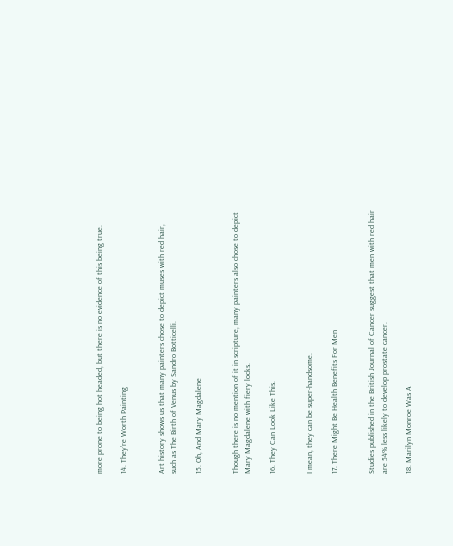more prone to being hot headed, but there is no evidence of this being true.

14. They’re Worth Painting


Art history shows us that many painters chose to depict muses with red hair, such as The Birth of Venus by Sandro Botticelli.

15. Oh, And Mary Magdalene


Though there is no mention of it in scripture, many painters also chose to depict Mary Magdalene with fiery locks.

16. They Can Look Like This.


I mean, they can be super-handsome.

17. There Might Be Health Benefits For Men


Studies published in the British Journal of Cancer suggest that men with red hair are 54% less likely to develop prostate cancer.

18. Marilyn Monroe Was A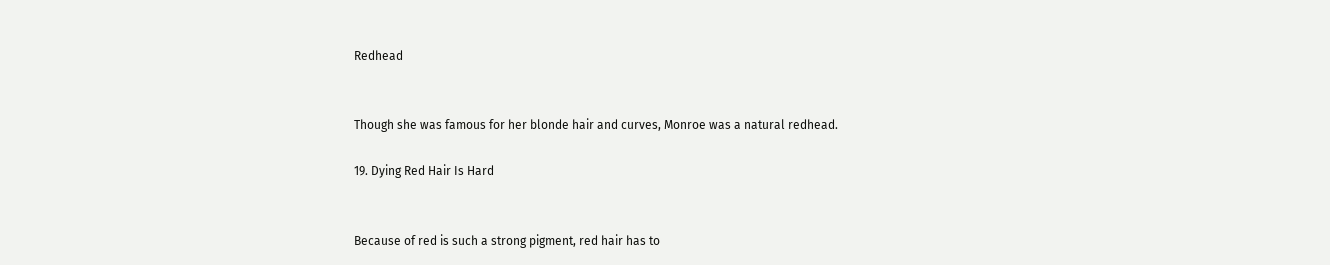Redhead


Though she was famous for her blonde hair and curves, Monroe was a natural redhead.

19. Dying Red Hair Is Hard


Because of red is such a strong pigment, red hair has to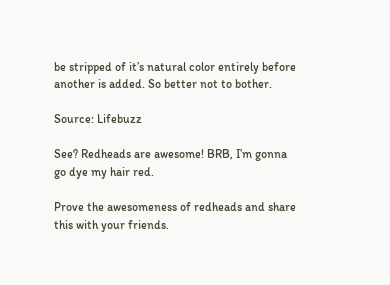be stripped of it’s natural color entirely before another is added. So better not to bother.

Source: Lifebuzz

See? Redheads are awesome! BRB, I’m gonna go dye my hair red.

Prove the awesomeness of redheads and share this with your friends.